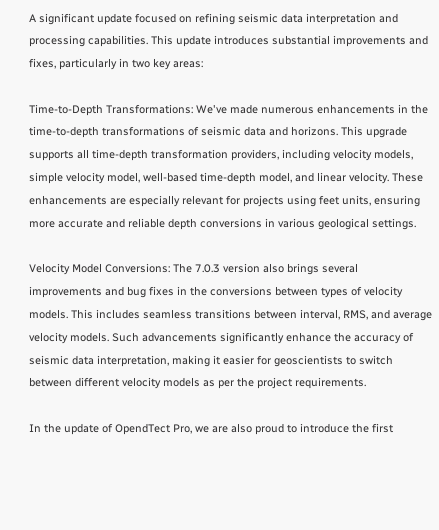A significant update focused on refining seismic data interpretation and processing capabilities. This update introduces substantial improvements and fixes, particularly in two key areas:

Time-to-Depth Transformations: We've made numerous enhancements in the time-to-depth transformations of seismic data and horizons. This upgrade supports all time-depth transformation providers, including velocity models, simple velocity model, well-based time-depth model, and linear velocity. These enhancements are especially relevant for projects using feet units, ensuring more accurate and reliable depth conversions in various geological settings.

Velocity Model Conversions: The 7.0.3 version also brings several improvements and bug fixes in the conversions between types of velocity models. This includes seamless transitions between interval, RMS, and average velocity models. Such advancements significantly enhance the accuracy of seismic data interpretation, making it easier for geoscientists to switch between different velocity models as per the project requirements.

In the update of OpendTect Pro, we are also proud to introduce the first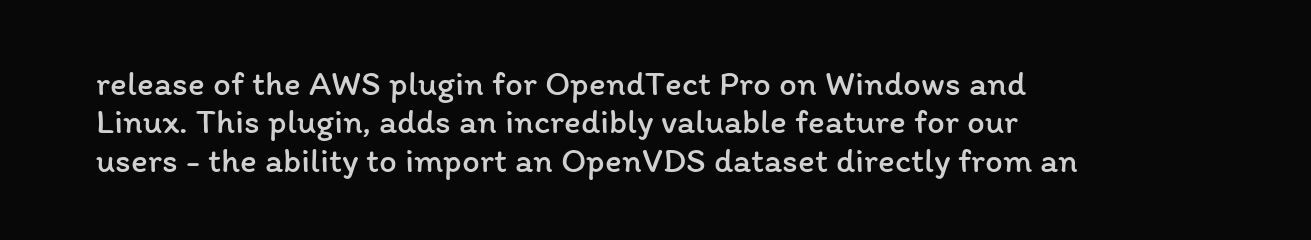release of the AWS plugin for OpendTect Pro on Windows and Linux. This plugin, adds an incredibly valuable feature for our users - the ability to import an OpenVDS dataset directly from an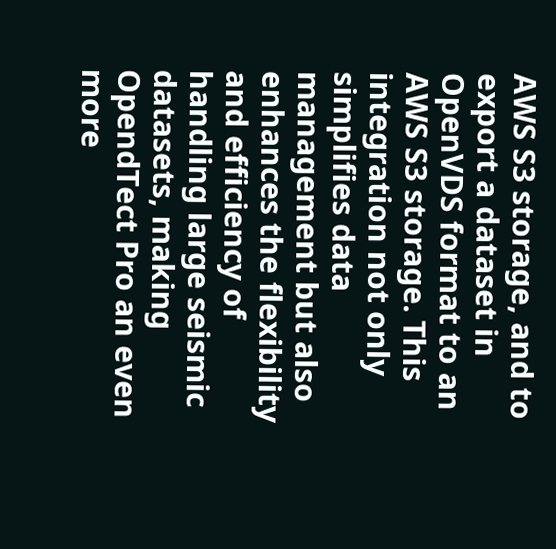AWS S3 storage, and to export a dataset in OpenVDS format to an AWS S3 storage. This integration not only simplifies data management but also enhances the flexibility and efficiency of handling large seismic datasets, making OpendTect Pro an even more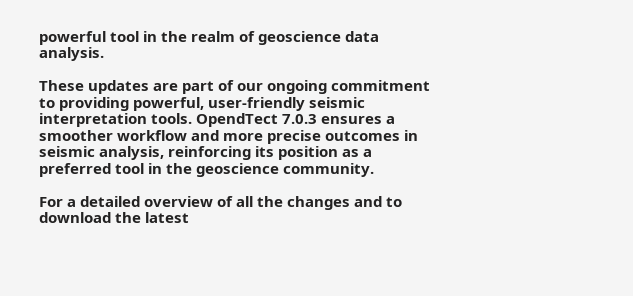powerful tool in the realm of geoscience data analysis.

These updates are part of our ongoing commitment to providing powerful, user-friendly seismic interpretation tools. OpendTect 7.0.3 ensures a smoother workflow and more precise outcomes in seismic analysis, reinforcing its position as a preferred tool in the geoscience community.

For a detailed overview of all the changes and to download the latest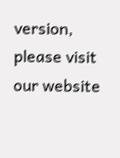version, please visit our website